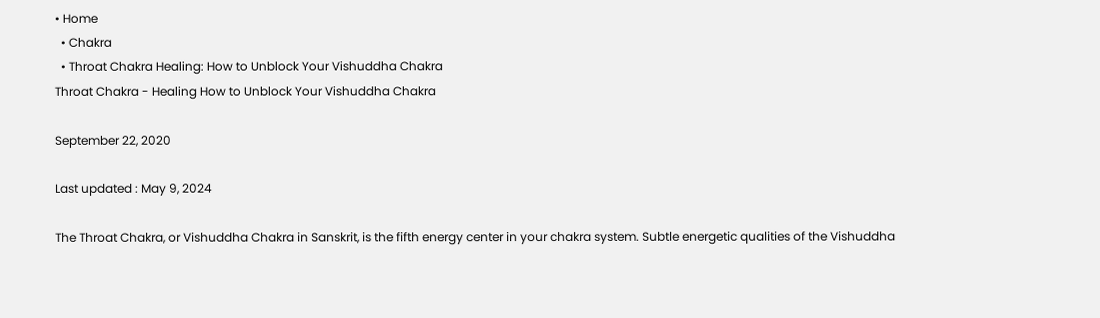• Home
  • Chakra
  • Throat Chakra Healing: How to Unblock Your Vishuddha Chakra
Throat Chakra - Healing How to Unblock Your Vishuddha Chakra

September 22, 2020

Last updated : May 9, 2024

The Throat Chakra, or Vishuddha Chakra in Sanskrit, is the fifth energy center in your chakra system. Subtle energetic qualities of the Vishuddha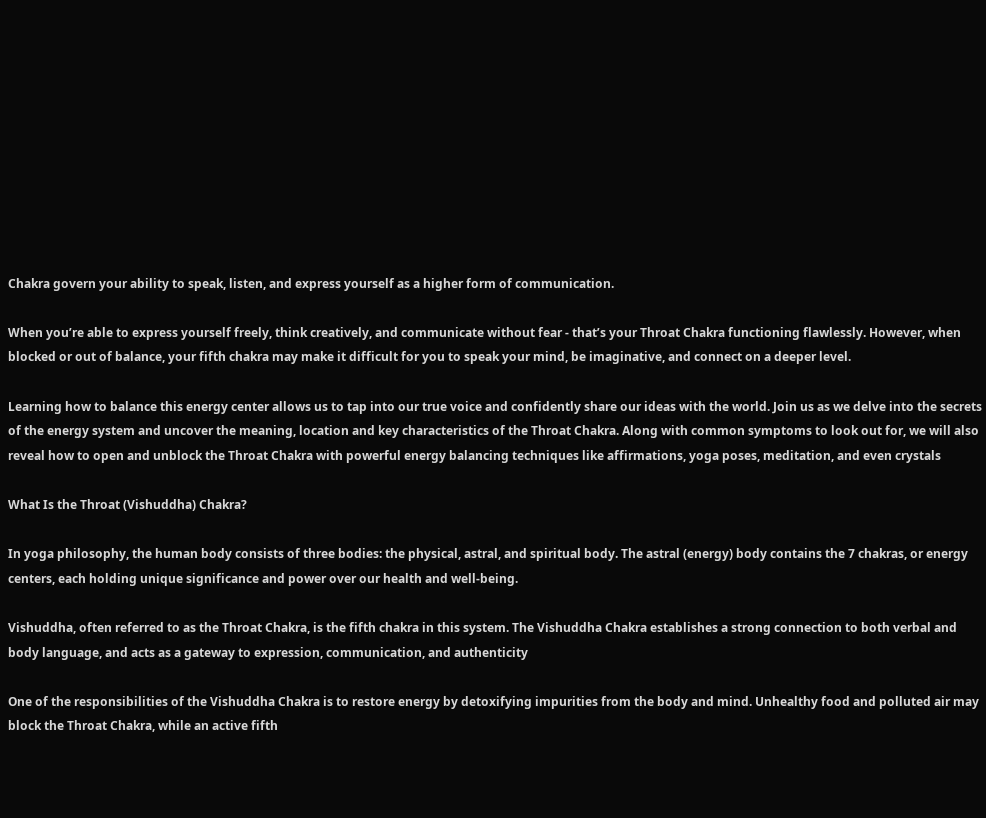Chakra govern your ability to speak, listen, and express yourself as a higher form of communication.

When you’re able to express yourself freely, think creatively, and communicate without fear - that’s your Throat Chakra functioning flawlessly. However, when blocked or out of balance, your fifth chakra may make it difficult for you to speak your mind, be imaginative, and connect on a deeper level.

Learning how to balance this energy center allows us to tap into our true voice and confidently share our ideas with the world. Join us as we delve into the secrets of the energy system and uncover the meaning, location and key characteristics of the Throat Chakra. Along with common symptoms to look out for, we will also reveal how to open and unblock the Throat Chakra with powerful energy balancing techniques like affirmations, yoga poses, meditation, and even crystals

What Is the Throat (Vishuddha) Chakra?

In yoga philosophy, the human body consists of three bodies: the physical, astral, and spiritual body. The astral (energy) body contains the 7 chakras, or energy centers, each holding unique significance and power over our health and well-being.

Vishuddha, often referred to as the Throat Chakra, is the fifth chakra in this system. The Vishuddha Chakra establishes a strong connection to both verbal and body language, and acts as a gateway to expression, communication, and authenticity

One of the responsibilities of the Vishuddha Chakra is to restore energy by detoxifying impurities from the body and mind. Unhealthy food and polluted air may block the Throat Chakra, while an active fifth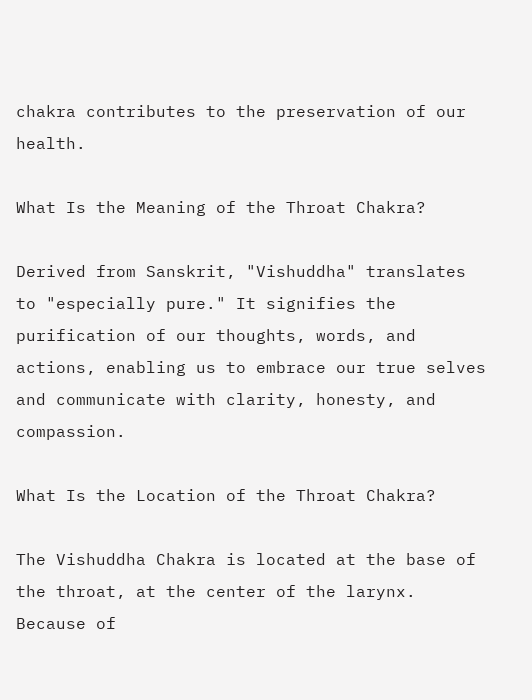chakra contributes to the preservation of our health.

What Is the Meaning of the Throat Chakra?

Derived from Sanskrit, "Vishuddha" translates to "especially pure." It signifies the purification of our thoughts, words, and actions, enabling us to embrace our true selves and communicate with clarity, honesty, and compassion.

What Is the Location of the Throat Chakra?

The Vishuddha Chakra is located at the base of the throat, at the center of the larynx. Because of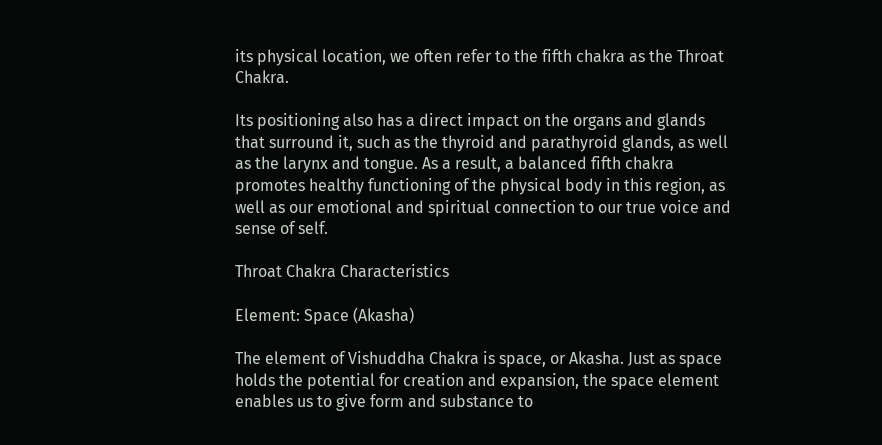its physical location, we often refer to the fifth chakra as the Throat Chakra.

Its positioning also has a direct impact on the organs and glands that surround it, such as the thyroid and parathyroid glands, as well as the larynx and tongue. As a result, a balanced fifth chakra promotes healthy functioning of the physical body in this region, as well as our emotional and spiritual connection to our true voice and sense of self.

Throat Chakra Characteristics

Element: Space (Akasha)

The element of Vishuddha Chakra is space, or Akasha. Just as space holds the potential for creation and expansion, the space element enables us to give form and substance to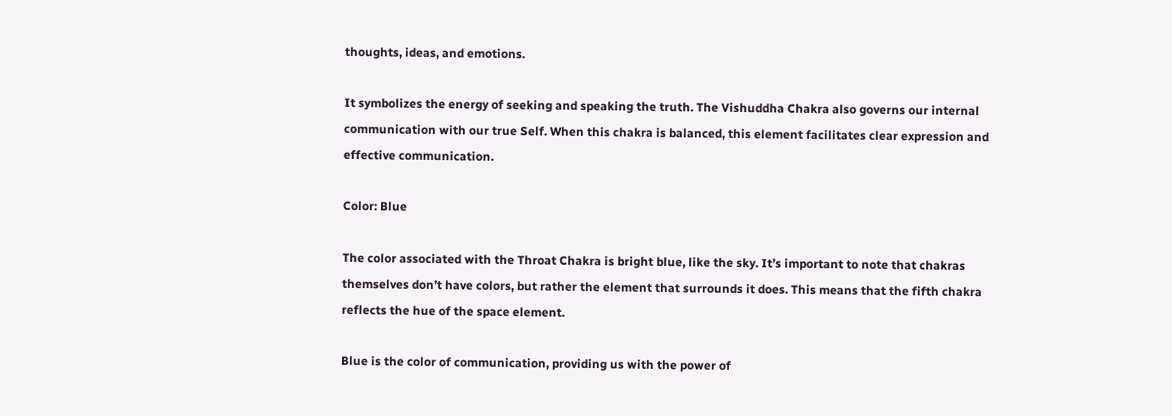thoughts, ideas, and emotions.

It symbolizes the energy of seeking and speaking the truth. The Vishuddha Chakra also governs our internal communication with our true Self. When this chakra is balanced, this element facilitates clear expression and effective communication.

Color: Blue

The color associated with the Throat Chakra is bright blue, like the sky. It’s important to note that chakras themselves don’t have colors, but rather the element that surrounds it does. This means that the fifth chakra reflects the hue of the space element.

Blue is the color of communication, providing us with the power of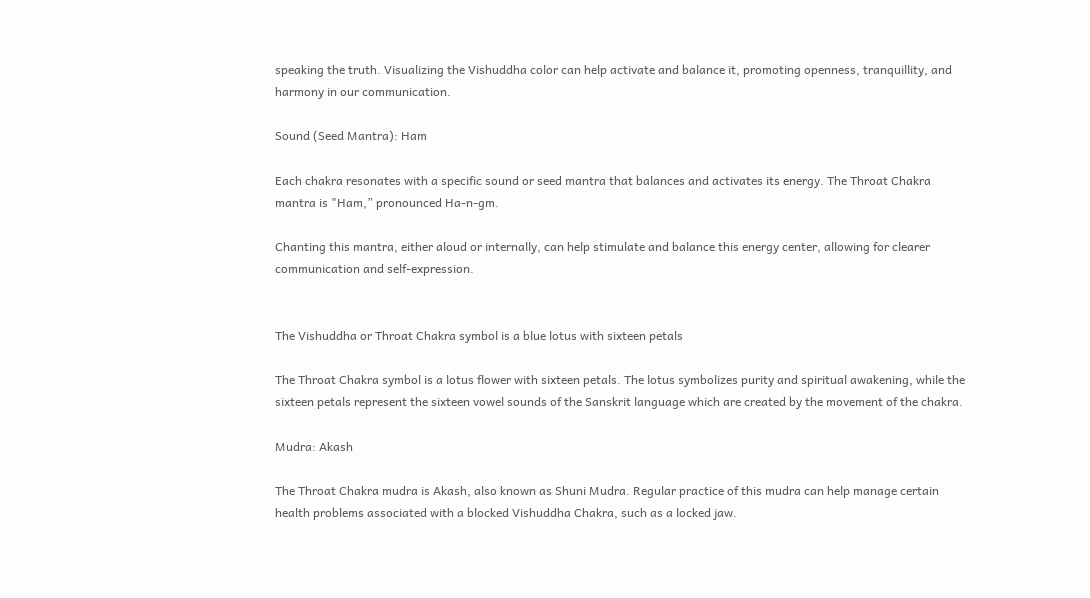speaking the truth. Visualizing the Vishuddha color can help activate and balance it, promoting openness, tranquillity, and harmony in our communication.

Sound (Seed Mantra): Ham

Each chakra resonates with a specific sound or seed mantra that balances and activates its energy. The Throat Chakra mantra is "Ham,” pronounced Ha-n-gm.

Chanting this mantra, either aloud or internally, can help stimulate and balance this energy center, allowing for clearer communication and self-expression.


The Vishuddha or Throat Chakra symbol is a blue lotus with sixteen petals

The Throat Chakra symbol is a lotus flower with sixteen petals. The lotus symbolizes purity and spiritual awakening, while the sixteen petals represent the sixteen vowel sounds of the Sanskrit language which are created by the movement of the chakra.

Mudra: Akash

The Throat Chakra mudra is Akash, also known as Shuni Mudra. Regular practice of this mudra can help manage certain health problems associated with a blocked Vishuddha Chakra, such as a locked jaw.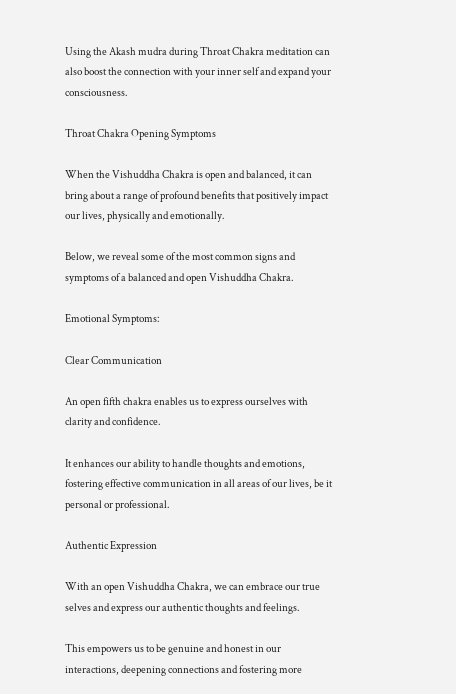Using the Akash mudra during Throat Chakra meditation can also boost the connection with your inner self and expand your consciousness.

Throat Chakra Opening Symptoms

When the Vishuddha Chakra is open and balanced, it can bring about a range of profound benefits that positively impact our lives, physically and emotionally.

Below, we reveal some of the most common signs and symptoms of a balanced and open Vishuddha Chakra.

Emotional Symptoms:

Clear Communication

An open fifth chakra enables us to express ourselves with clarity and confidence.

It enhances our ability to handle thoughts and emotions, fostering effective communication in all areas of our lives, be it personal or professional.

Authentic Expression

With an open Vishuddha Chakra, we can embrace our true selves and express our authentic thoughts and feelings.

This empowers us to be genuine and honest in our interactions, deepening connections and fostering more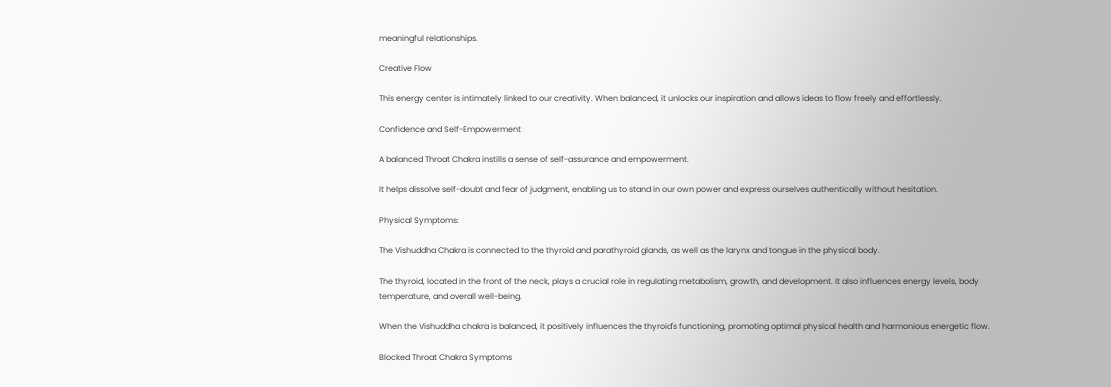meaningful relationships.

Creative Flow

This energy center is intimately linked to our creativity. When balanced, it unlocks our inspiration and allows ideas to flow freely and effortlessly.

Confidence and Self-Empowerment

A balanced Throat Chakra instills a sense of self-assurance and empowerment.

It helps dissolve self-doubt and fear of judgment, enabling us to stand in our own power and express ourselves authentically without hesitation.

Physical Symptoms:

The Vishuddha Chakra is connected to the thyroid and parathyroid glands, as well as the larynx and tongue in the physical body.

The thyroid, located in the front of the neck, plays a crucial role in regulating metabolism, growth, and development. It also influences energy levels, body temperature, and overall well-being.

When the Vishuddha chakra is balanced, it positively influences the thyroid's functioning, promoting optimal physical health and harmonious energetic flow.

Blocked Throat Chakra Symptoms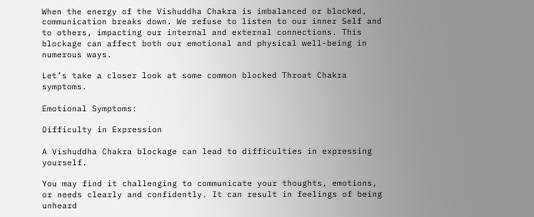When the energy of the Vishuddha Chakra is imbalanced or blocked, communication breaks down. We refuse to listen to our inner Self and to others, impacting our internal and external connections. This blockage can affect both our emotional and physical well-being in numerous ways.

Let’s take a closer look at some common blocked Throat Chakra symptoms.

Emotional Symptoms:

Difficulty in Expression

A Vishuddha Chakra blockage can lead to difficulties in expressing yourself.

You may find it challenging to communicate your thoughts, emotions, or needs clearly and confidently. It can result in feelings of being unheard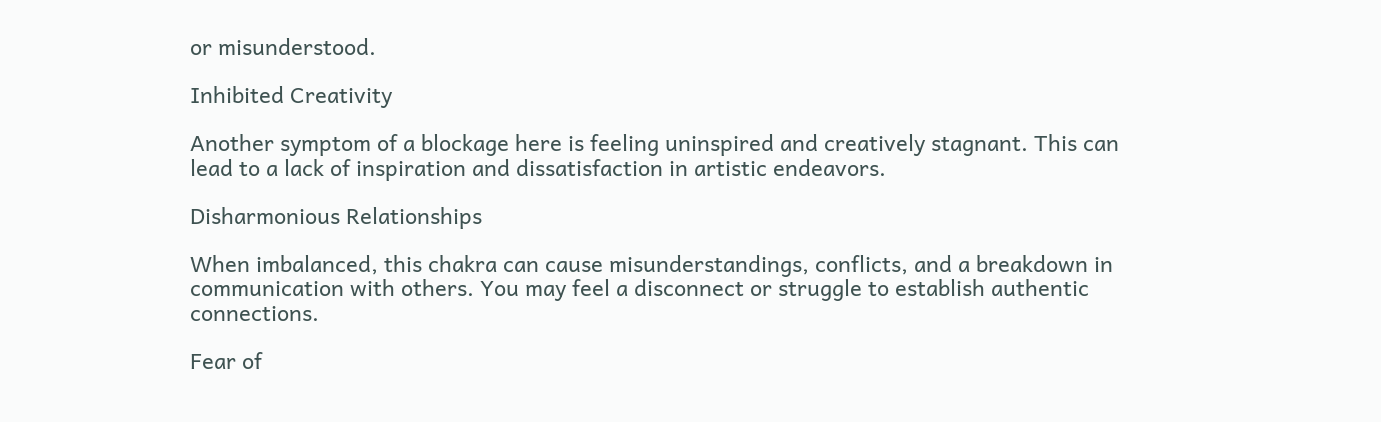or misunderstood.

Inhibited Creativity

Another symptom of a blockage here is feeling uninspired and creatively stagnant. This can lead to a lack of inspiration and dissatisfaction in artistic endeavors.

Disharmonious Relationships

When imbalanced, this chakra can cause misunderstandings, conflicts, and a breakdown in communication with others. You may feel a disconnect or struggle to establish authentic connections.

Fear of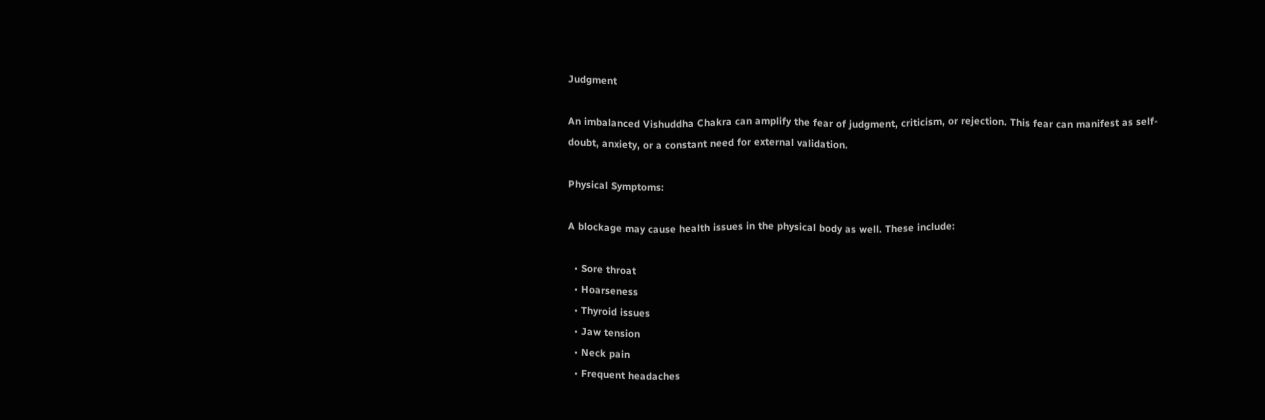Judgment

An imbalanced Vishuddha Chakra can amplify the fear of judgment, criticism, or rejection. This fear can manifest as self-doubt, anxiety, or a constant need for external validation.

Physical Symptoms:

A blockage may cause health issues in the physical body as well. These include:

  • Sore throat
  • Hoarseness
  • Thyroid issues
  • Jaw tension
  • Neck pain
  • Frequent headaches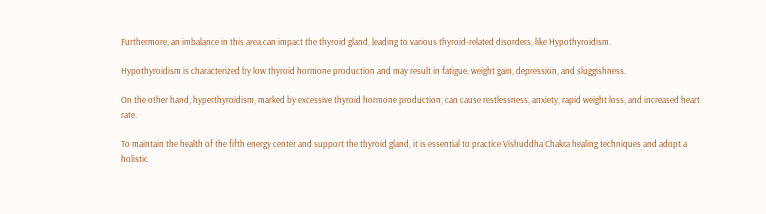Furthermore, an imbalance in this area can impact the thyroid gland, leading to various thyroid-related disorders, like Hypothyroidism.

Hypothyroidism is characterized by low thyroid hormone production and may result in fatigue, weight gain, depression, and sluggishness.

On the other hand, hyperthyroidism, marked by excessive thyroid hormone production, can cause restlessness, anxiety, rapid weight loss, and increased heart rate.

To maintain the health of the fifth energy center and support the thyroid gland, it is essential to practice Vishuddha Chakra healing techniques and adopt a holistic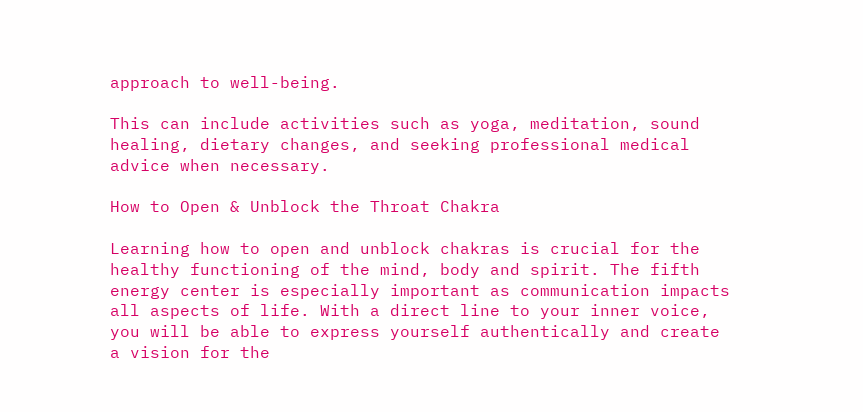approach to well-being.

This can include activities such as yoga, meditation, sound healing, dietary changes, and seeking professional medical advice when necessary.

How to Open & Unblock the Throat Chakra

Learning how to open and unblock chakras is crucial for the healthy functioning of the mind, body and spirit. The fifth energy center is especially important as communication impacts all aspects of life. With a direct line to your inner voice, you will be able to express yourself authentically and create a vision for the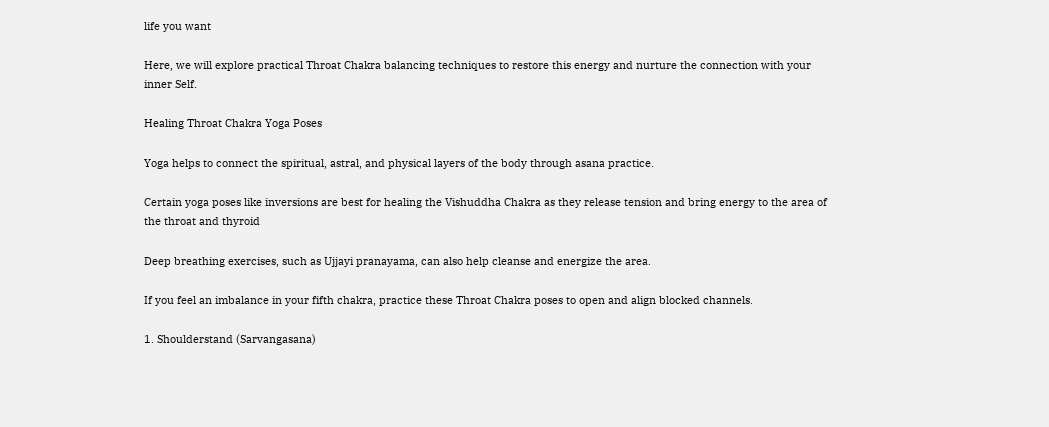life you want

Here, we will explore practical Throat Chakra balancing techniques to restore this energy and nurture the connection with your inner Self.

Healing Throat Chakra Yoga Poses

Yoga helps to connect the spiritual, astral, and physical layers of the body through asana practice.

Certain yoga poses like inversions are best for healing the Vishuddha Chakra as they release tension and bring energy to the area of the throat and thyroid

Deep breathing exercises, such as Ujjayi pranayama, can also help cleanse and energize the area.

If you feel an imbalance in your fifth chakra, practice these Throat Chakra poses to open and align blocked channels.

1. Shoulderstand (Sarvangasana)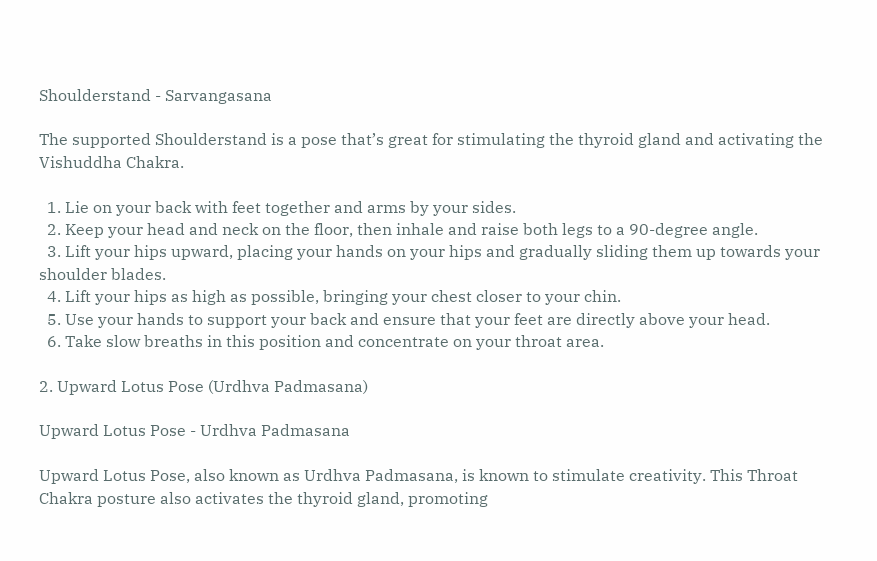Shoulderstand - Sarvangasana

The supported Shoulderstand is a pose that’s great for stimulating the thyroid gland and activating the Vishuddha Chakra.

  1. Lie on your back with feet together and arms by your sides.
  2. Keep your head and neck on the floor, then inhale and raise both legs to a 90-degree angle.
  3. Lift your hips upward, placing your hands on your hips and gradually sliding them up towards your shoulder blades.
  4. Lift your hips as high as possible, bringing your chest closer to your chin.
  5. Use your hands to support your back and ensure that your feet are directly above your head.
  6. Take slow breaths in this position and concentrate on your throat area.

2. Upward Lotus Pose (Urdhva Padmasana)

Upward Lotus Pose - Urdhva Padmasana

Upward Lotus Pose, also known as Urdhva Padmasana, is known to stimulate creativity. This Throat Chakra posture also activates the thyroid gland, promoting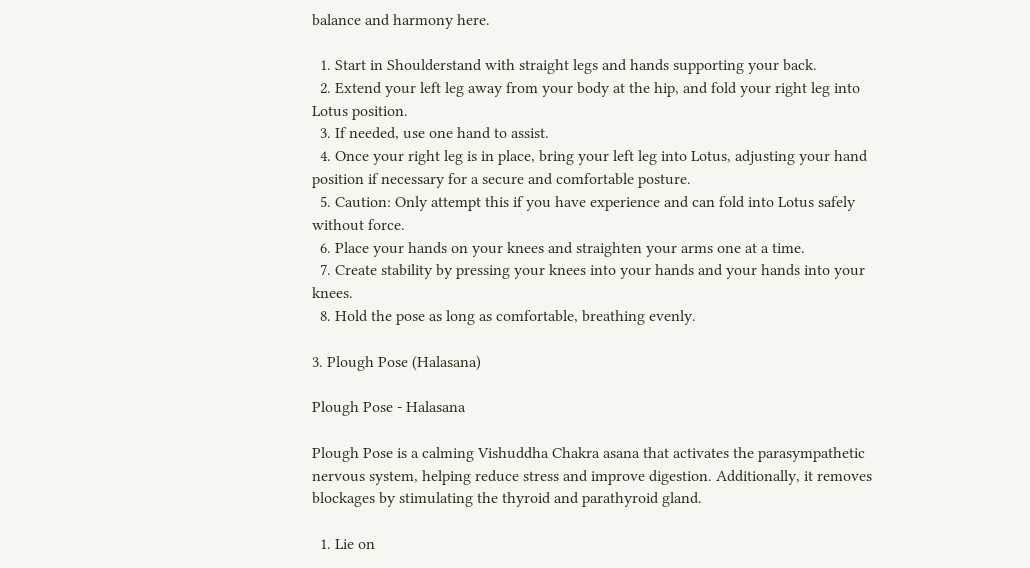balance and harmony here.

  1. Start in Shoulderstand with straight legs and hands supporting your back.
  2. Extend your left leg away from your body at the hip, and fold your right leg into Lotus position.
  3. If needed, use one hand to assist.
  4. Once your right leg is in place, bring your left leg into Lotus, adjusting your hand position if necessary for a secure and comfortable posture.
  5. Caution: Only attempt this if you have experience and can fold into Lotus safely without force.
  6. Place your hands on your knees and straighten your arms one at a time.
  7. Create stability by pressing your knees into your hands and your hands into your knees.
  8. Hold the pose as long as comfortable, breathing evenly.

3. Plough Pose (Halasana)

Plough Pose - Halasana

Plough Pose is a calming Vishuddha Chakra asana that activates the parasympathetic nervous system, helping reduce stress and improve digestion. Additionally, it removes blockages by stimulating the thyroid and parathyroid gland.

  1. Lie on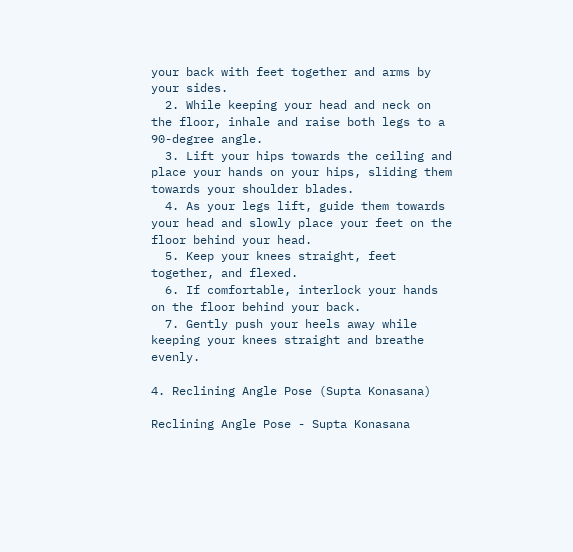your back with feet together and arms by your sides.
  2. While keeping your head and neck on the floor, inhale and raise both legs to a 90-degree angle.
  3. Lift your hips towards the ceiling and place your hands on your hips, sliding them towards your shoulder blades.
  4. As your legs lift, guide them towards your head and slowly place your feet on the floor behind your head.
  5. Keep your knees straight, feet together, and flexed.
  6. If comfortable, interlock your hands on the floor behind your back.
  7. Gently push your heels away while keeping your knees straight and breathe evenly.

4. Reclining Angle Pose (Supta Konasana)

Reclining Angle Pose - Supta Konasana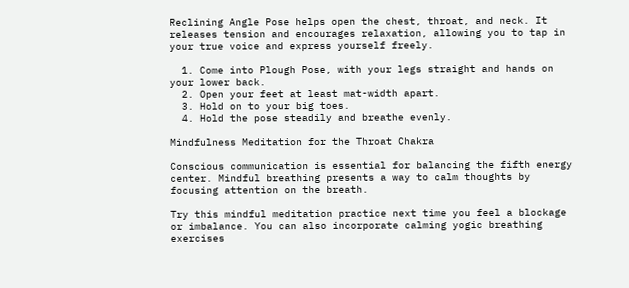Reclining Angle Pose helps open the chest, throat, and neck. It releases tension and encourages relaxation, allowing you to tap in your true voice and express yourself freely.

  1. Come into Plough Pose, with your legs straight and hands on your lower back.
  2. Open your feet at least mat-width apart.
  3. Hold on to your big toes.
  4. Hold the pose steadily and breathe evenly.

Mindfulness Meditation for the Throat Chakra

Conscious communication is essential for balancing the fifth energy center. Mindful breathing presents a way to calm thoughts by focusing attention on the breath.

Try this mindful meditation practice next time you feel a blockage or imbalance. You can also incorporate calming yogic breathing exercises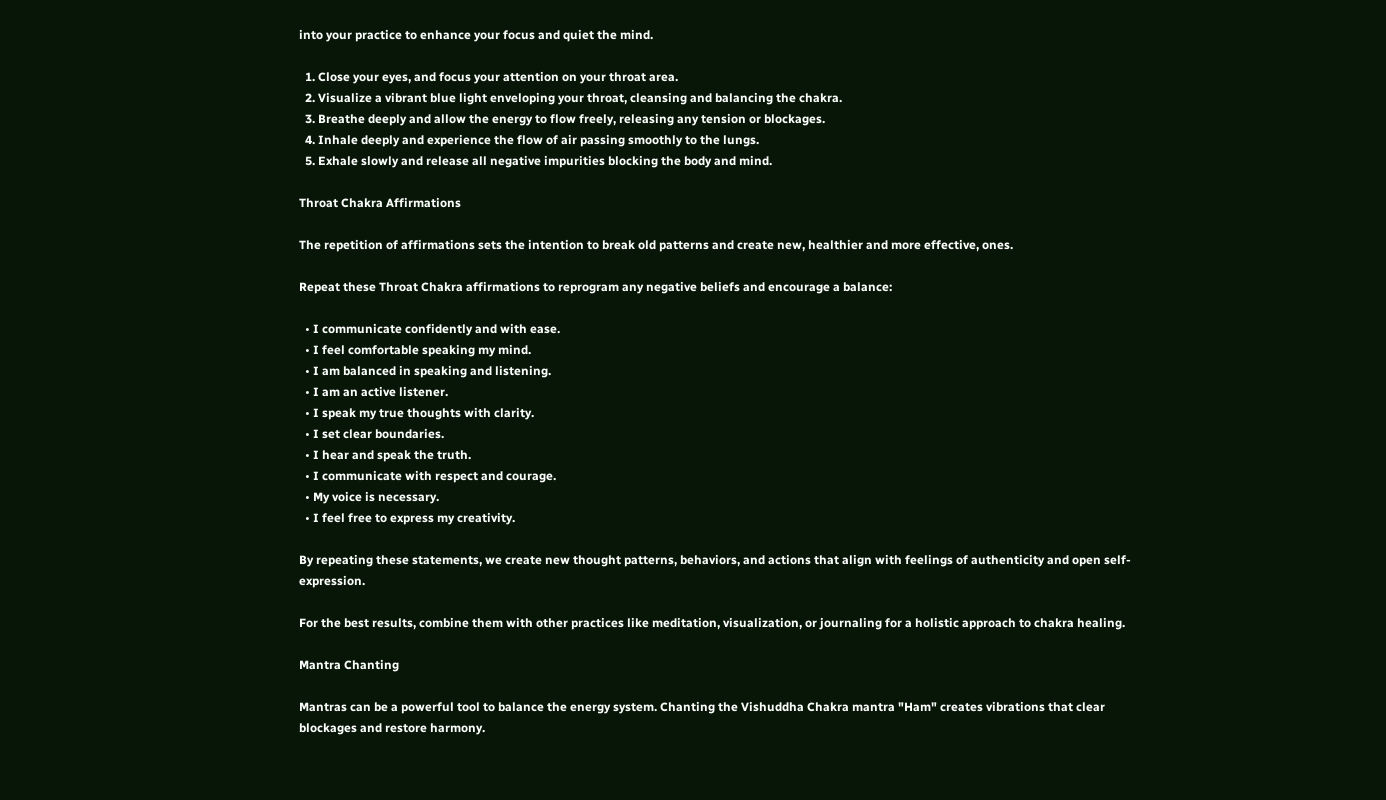into your practice to enhance your focus and quiet the mind.

  1. Close your eyes, and focus your attention on your throat area.
  2. Visualize a vibrant blue light enveloping your throat, cleansing and balancing the chakra.
  3. Breathe deeply and allow the energy to flow freely, releasing any tension or blockages.
  4. Inhale deeply and experience the flow of air passing smoothly to the lungs.
  5. Exhale slowly and release all negative impurities blocking the body and mind.

Throat Chakra Affirmations

The repetition of affirmations sets the intention to break old patterns and create new, healthier and more effective, ones.

Repeat these Throat Chakra affirmations to reprogram any negative beliefs and encourage a balance:

  • I communicate confidently and with ease.
  • I feel comfortable speaking my mind.
  • I am balanced in speaking and listening.
  • I am an active listener.
  • I speak my true thoughts with clarity.
  • I set clear boundaries.
  • I hear and speak the truth.
  • I communicate with respect and courage.
  • My voice is necessary.
  • I feel free to express my creativity.

By repeating these statements, we create new thought patterns, behaviors, and actions that align with feelings of authenticity and open self-expression.

For the best results, combine them with other practices like meditation, visualization, or journaling for a holistic approach to chakra healing.

Mantra Chanting

Mantras can be a powerful tool to balance the energy system. Chanting the Vishuddha Chakra mantra "Ham" creates vibrations that clear blockages and restore harmony.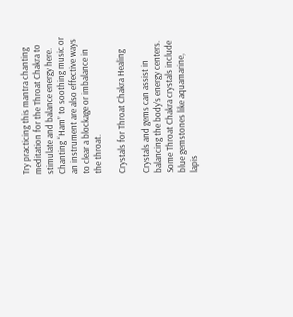Try practicing this mantra chanting meditation for the Throat Chakra to stimulate and balance energy here. Chanting “Ham” to soothing music or an instrument are also effective ways to clear a blockage or imbalance in the throat.

Crystals for Throat Chakra Healing

Crystals and gems can assist in balancing the body’s energy centers. Some Throat Chakra crystals include blue gemstones like aquamarine, lapis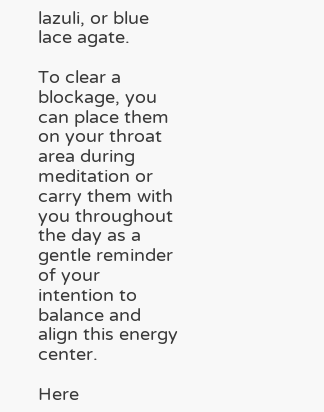lazuli, or blue lace agate.

To clear a blockage, you can place them on your throat area during meditation or carry them with you throughout the day as a gentle reminder of your intention to balance and align this energy center.

Here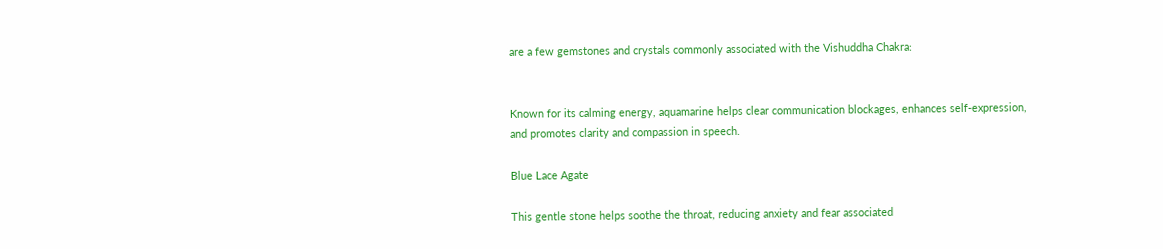are a few gemstones and crystals commonly associated with the Vishuddha Chakra:


Known for its calming energy, aquamarine helps clear communication blockages, enhances self-expression, and promotes clarity and compassion in speech.

Blue Lace Agate

This gentle stone helps soothe the throat, reducing anxiety and fear associated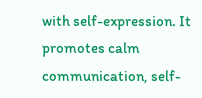with self-expression. It promotes calm communication, self-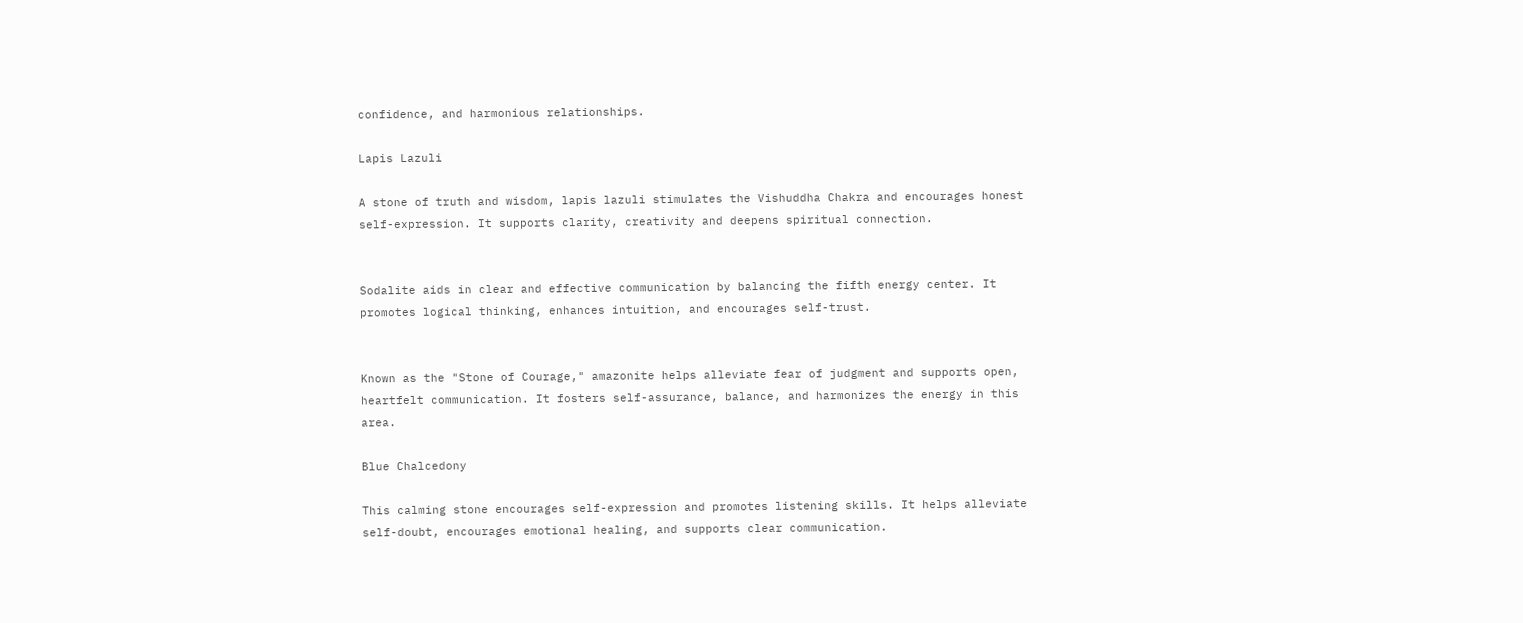confidence, and harmonious relationships.

Lapis Lazuli

A stone of truth and wisdom, lapis lazuli stimulates the Vishuddha Chakra and encourages honest self-expression. It supports clarity, creativity and deepens spiritual connection.


Sodalite aids in clear and effective communication by balancing the fifth energy center. It promotes logical thinking, enhances intuition, and encourages self-trust.


Known as the "Stone of Courage," amazonite helps alleviate fear of judgment and supports open, heartfelt communication. It fosters self-assurance, balance, and harmonizes the energy in this area.

Blue Chalcedony

This calming stone encourages self-expression and promotes listening skills. It helps alleviate self-doubt, encourages emotional healing, and supports clear communication.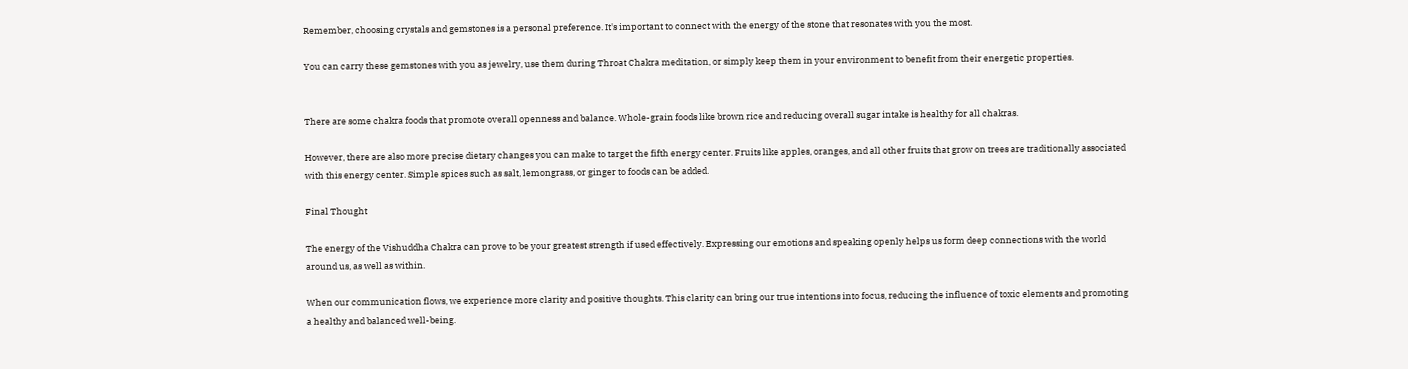Remember, choosing crystals and gemstones is a personal preference. It's important to connect with the energy of the stone that resonates with you the most.

You can carry these gemstones with you as jewelry, use them during Throat Chakra meditation, or simply keep them in your environment to benefit from their energetic properties.


There are some chakra foods that promote overall openness and balance. Whole-grain foods like brown rice and reducing overall sugar intake is healthy for all chakras.

However, there are also more precise dietary changes you can make to target the fifth energy center. Fruits like apples, oranges, and all other fruits that grow on trees are traditionally associated with this energy center. Simple spices such as salt, lemongrass, or ginger to foods can be added.

Final Thought

The energy of the Vishuddha Chakra can prove to be your greatest strength if used effectively. Expressing our emotions and speaking openly helps us form deep connections with the world around us, as well as within.

When our communication flows, we experience more clarity and positive thoughts. This clarity can bring our true intentions into focus, reducing the influence of toxic elements and promoting a healthy and balanced well-being.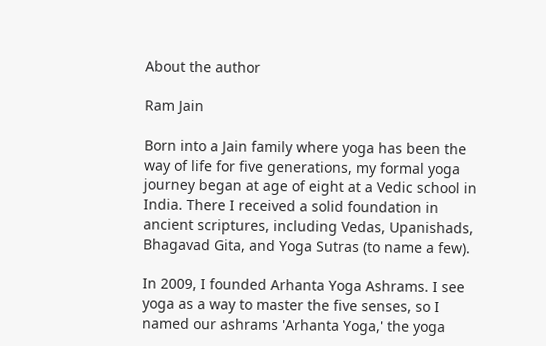About the author

Ram Jain

Born into a Jain family where yoga has been the way of life for five generations, my formal yoga journey began at age of eight at a Vedic school in India. There I received a solid foundation in ancient scriptures, including Vedas, Upanishads, Bhagavad Gita, and Yoga Sutras (to name a few).

In 2009, I founded Arhanta Yoga Ashrams. I see yoga as a way to master the five senses, so I named our ashrams 'Arhanta Yoga,' the yoga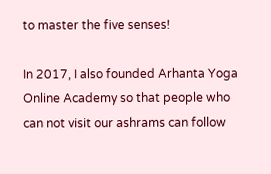to master the five senses!

In 2017, I also founded Arhanta Yoga Online Academy so that people who can not visit our ashrams can follow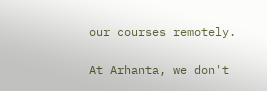our courses remotely.

At Arhanta, we don't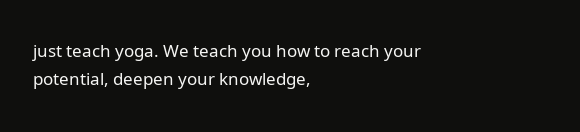just teach yoga. We teach you how to reach your potential, deepen your knowledge,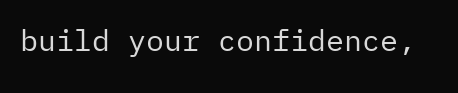build your confidence,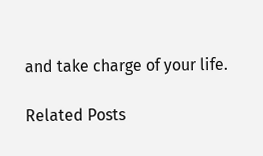and take charge of your life.

Related Posts